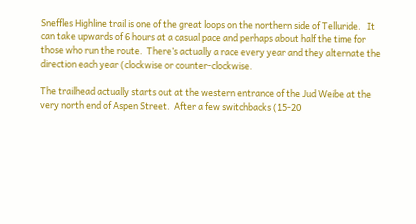Sneffles Highline trail is one of the great loops on the northern side of Telluride.   It can take upwards of 6 hours at a casual pace and perhaps about half the time for those who run the route.  There’s actually a race every year and they alternate the direction each year (clockwise or counter-clockwise.

The trailhead actually starts out at the western entrance of the Jud Weibe at the very north end of Aspen Street.  After a few switchbacks (15-20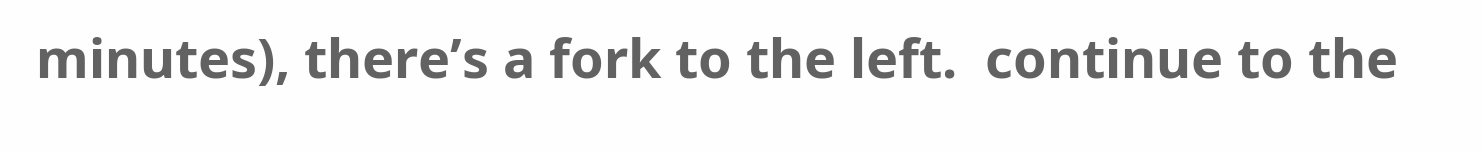minutes), there’s a fork to the left.  continue to the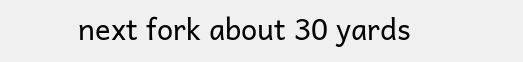next fork about 30 yards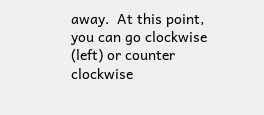away.  At this point, you can go clockwise (left) or counter clockwise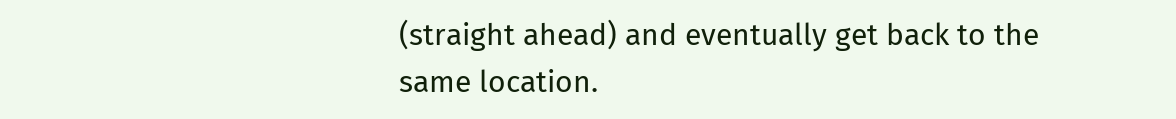(straight ahead) and eventually get back to the same location.